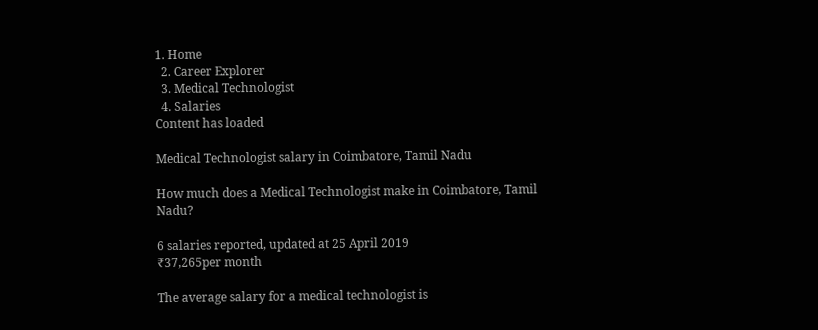1. Home
  2. Career Explorer
  3. Medical Technologist
  4. Salaries
Content has loaded

Medical Technologist salary in Coimbatore, Tamil Nadu

How much does a Medical Technologist make in Coimbatore, Tamil Nadu?

6 salaries reported, updated at 25 April 2019
₹37,265per month

The average salary for a medical technologist is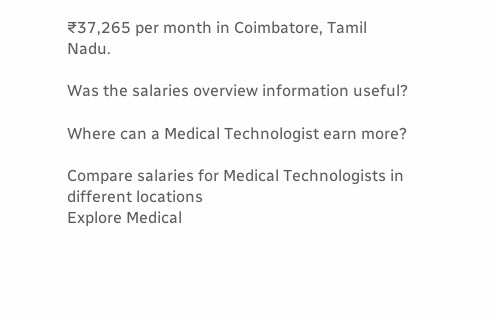₹37,265 per month in Coimbatore, Tamil Nadu.

Was the salaries overview information useful?

Where can a Medical Technologist earn more?

Compare salaries for Medical Technologists in different locations
Explore Medical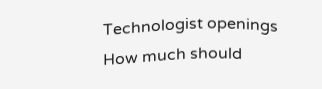Technologist openings
How much should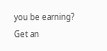you be earning?
Get an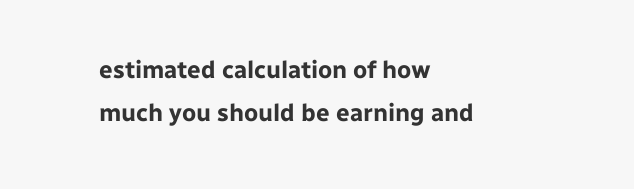estimated calculation of how much you should be earning and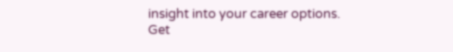insight into your career options.
Get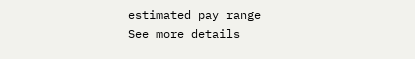estimated pay range
See more details